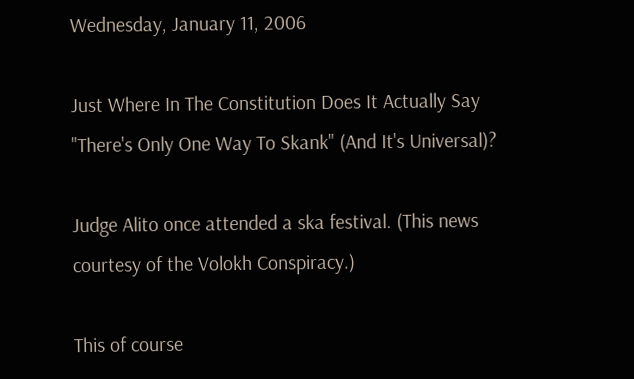Wednesday, January 11, 2006

Just Where In The Constitution Does It Actually Say "There's Only One Way To Skank" (And It's Universal)?

Judge Alito once attended a ska festival. (This news courtesy of the Volokh Conspiracy.)

This of course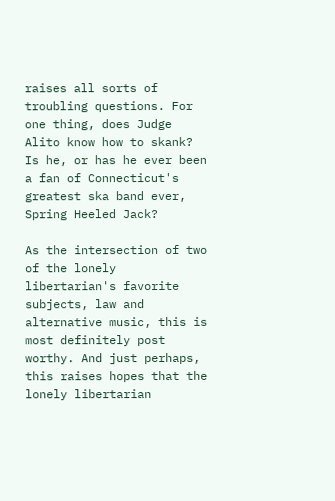raises all sorts of troubling questions. For one thing, does Judge Alito know how to skank? Is he, or has he ever been a fan of Connecticut's greatest ska band ever, Spring Heeled Jack?

As the intersection of two of the lonely libertarian's favorite subjects, law and alternative music, this is most definitely post worthy. And just perhaps, this raises hopes that the lonely libertarian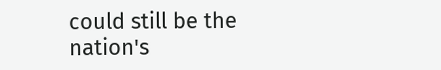could still be the nation's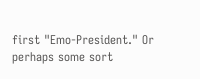first "Emo-President." Or perhaps some sort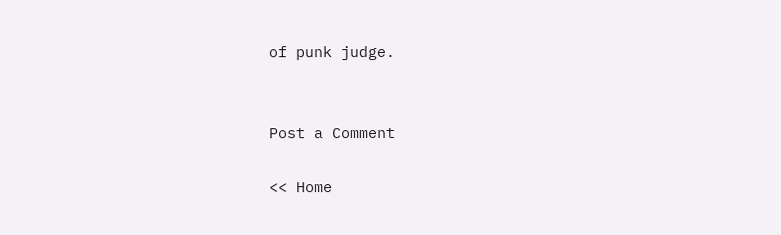of punk judge.


Post a Comment

<< Home